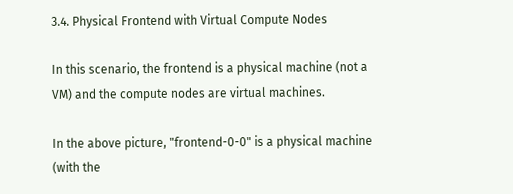3.4. Physical Frontend with Virtual Compute Nodes

In this scenario, the frontend is a physical machine (not a VM) and the compute nodes are virtual machines.

In the above picture, "frontend-0-0" is a physical machine (with the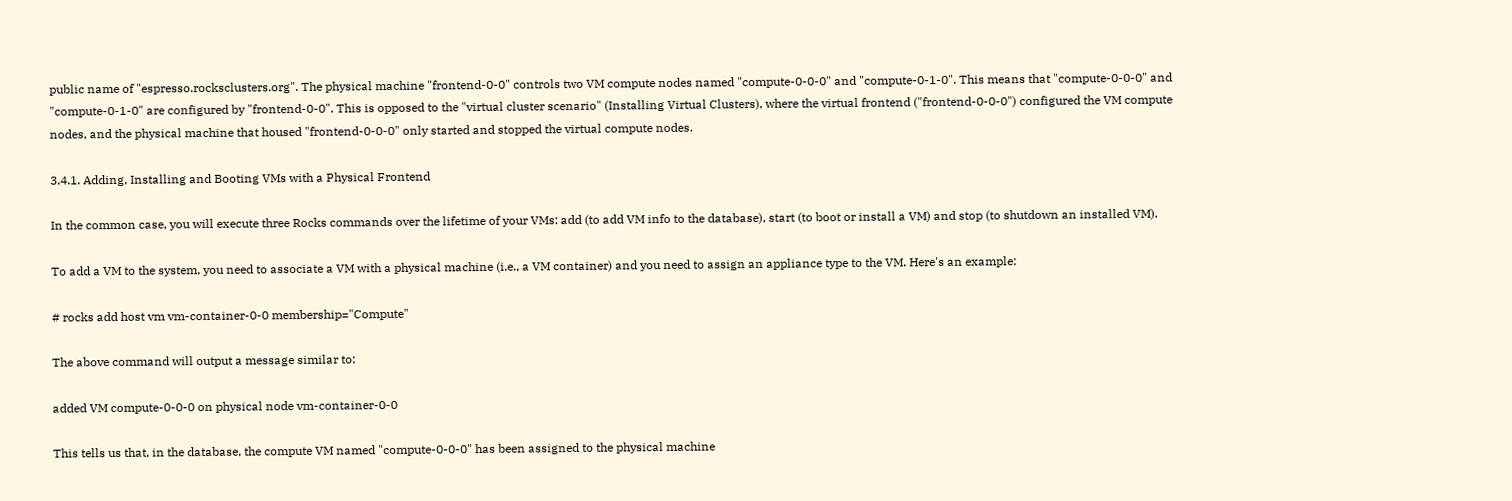public name of "espresso.rocksclusters.org". The physical machine "frontend-0-0" controls two VM compute nodes named "compute-0-0-0" and "compute-0-1-0". This means that "compute-0-0-0" and "compute-0-1-0" are configured by "frontend-0-0". This is opposed to the "virtual cluster scenario" (Installing Virtual Clusters), where the virtual frontend ("frontend-0-0-0") configured the VM compute nodes, and the physical machine that housed "frontend-0-0-0" only started and stopped the virtual compute nodes.

3.4.1. Adding, Installing and Booting VMs with a Physical Frontend

In the common case, you will execute three Rocks commands over the lifetime of your VMs: add (to add VM info to the database), start (to boot or install a VM) and stop (to shutdown an installed VM).

To add a VM to the system, you need to associate a VM with a physical machine (i.e., a VM container) and you need to assign an appliance type to the VM. Here's an example:

# rocks add host vm vm-container-0-0 membership="Compute"

The above command will output a message similar to:

added VM compute-0-0-0 on physical node vm-container-0-0

This tells us that, in the database, the compute VM named "compute-0-0-0" has been assigned to the physical machine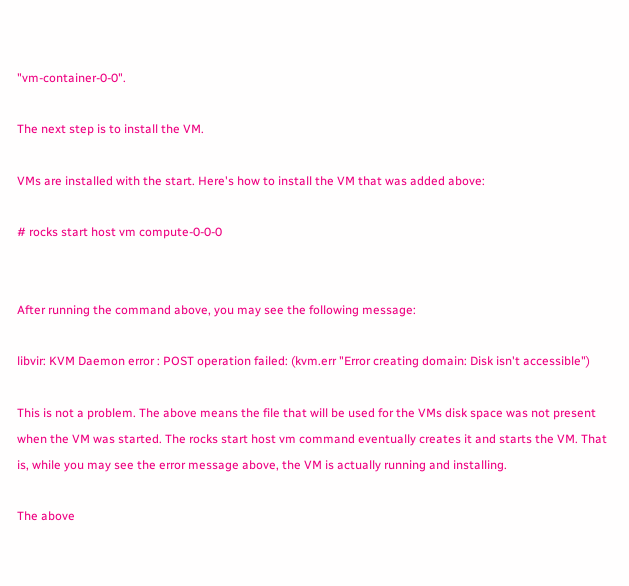"vm-container-0-0".

The next step is to install the VM.

VMs are installed with the start. Here's how to install the VM that was added above:

# rocks start host vm compute-0-0-0


After running the command above, you may see the following message:

libvir: KVM Daemon error : POST operation failed: (kvm.err "Error creating domain: Disk isn't accessible")

This is not a problem. The above means the file that will be used for the VMs disk space was not present when the VM was started. The rocks start host vm command eventually creates it and starts the VM. That is, while you may see the error message above, the VM is actually running and installing.

The above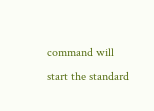command will start the standard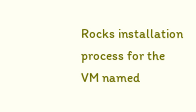Rocks installation process for the VM named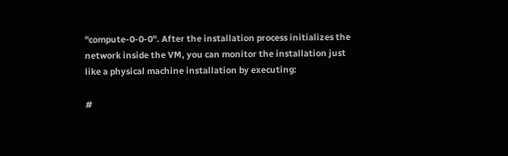"compute-0-0-0". After the installation process initializes the network inside the VM, you can monitor the installation just like a physical machine installation by executing:

#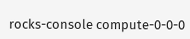rocks-console compute-0-0-0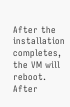After the installation completes, the VM will reboot. After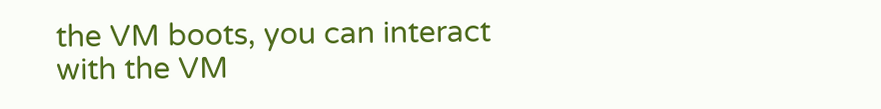the VM boots, you can interact with the VM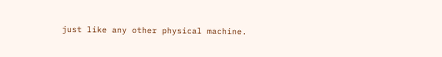just like any other physical machine.